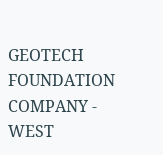GEOTECH FOUNDATION COMPANY - WEST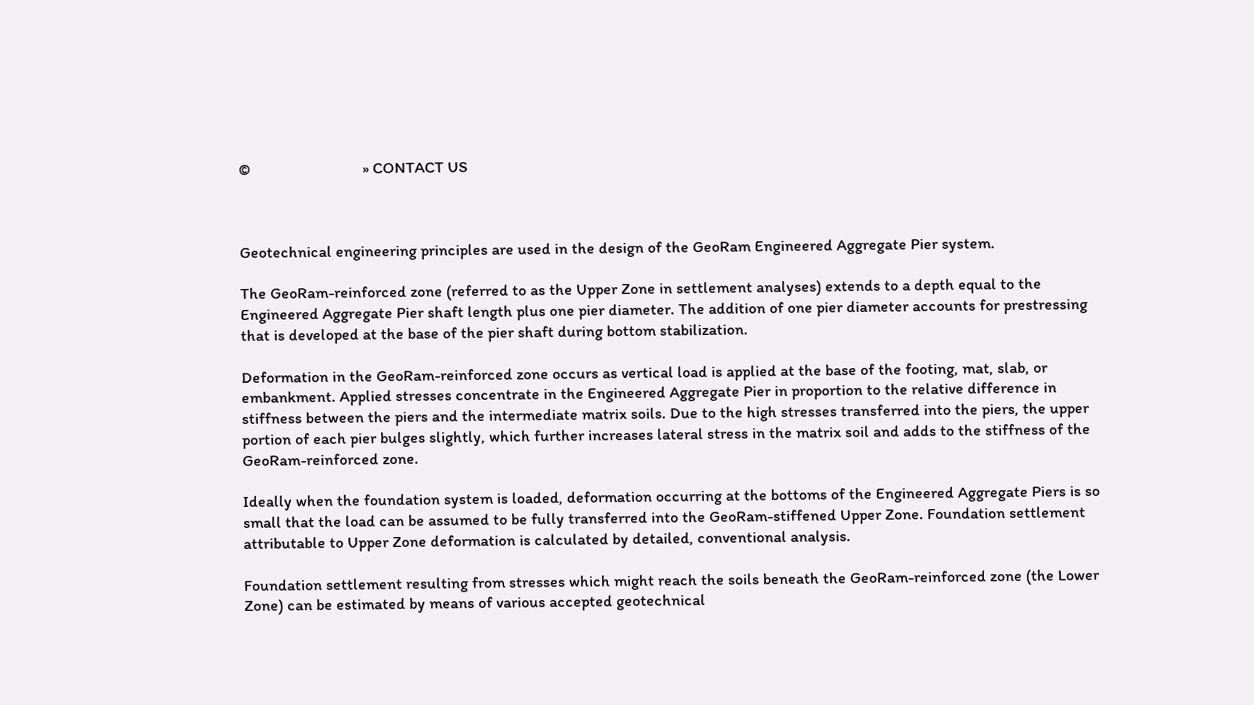©                            » CONTACT US



Geotechnical engineering principles are used in the design of the GeoRam Engineered Aggregate Pier system.

The GeoRam-reinforced zone (referred to as the Upper Zone in settlement analyses) extends to a depth equal to the Engineered Aggregate Pier shaft length plus one pier diameter. The addition of one pier diameter accounts for prestressing that is developed at the base of the pier shaft during bottom stabilization.

Deformation in the GeoRam-reinforced zone occurs as vertical load is applied at the base of the footing, mat, slab, or embankment. Applied stresses concentrate in the Engineered Aggregate Pier in proportion to the relative difference in stiffness between the piers and the intermediate matrix soils. Due to the high stresses transferred into the piers, the upper portion of each pier bulges slightly, which further increases lateral stress in the matrix soil and adds to the stiffness of the GeoRam-reinforced zone.

Ideally when the foundation system is loaded, deformation occurring at the bottoms of the Engineered Aggregate Piers is so small that the load can be assumed to be fully transferred into the GeoRam-stiffened Upper Zone. Foundation settlement attributable to Upper Zone deformation is calculated by detailed, conventional analysis.

Foundation settlement resulting from stresses which might reach the soils beneath the GeoRam-reinforced zone (the Lower Zone) can be estimated by means of various accepted geotechnical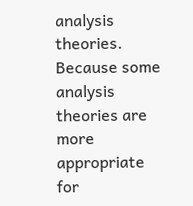analysis theories. Because some analysis theories are more appropriate for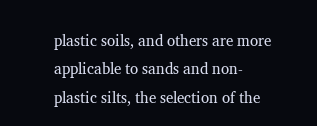plastic soils, and others are more applicable to sands and non-plastic silts, the selection of the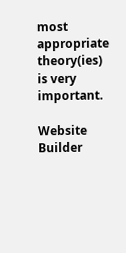most appropriate theory(ies) is very important.

Website Builder